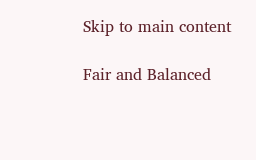Skip to main content

Fair and Balanced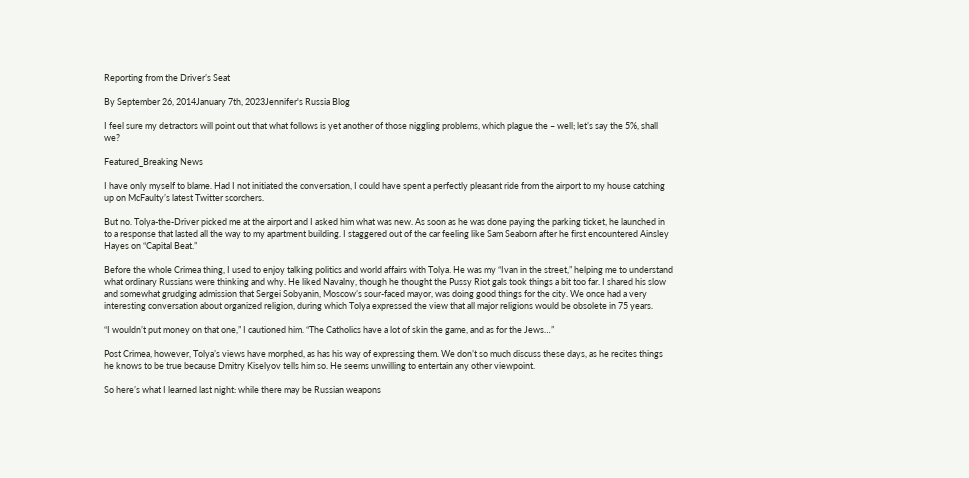Reporting from the Driver’s Seat

By September 26, 2014January 7th, 2023Jennifer's Russia Blog

I feel sure my detractors will point out that what follows is yet another of those niggling problems, which plague the – well; let’s say the 5%, shall we?

Featured_Breaking News

I have only myself to blame. Had I not initiated the conversation, I could have spent a perfectly pleasant ride from the airport to my house catching up on McFaulty’s latest Twitter scorchers.

But no. Tolya-the-Driver picked me at the airport and I asked him what was new. As soon as he was done paying the parking ticket, he launched in to a response that lasted all the way to my apartment building. I staggered out of the car feeling like Sam Seaborn after he first encountered Ainsley Hayes on “Capital Beat.”

Before the whole Crimea thing, I used to enjoy talking politics and world affairs with Tolya. He was my “Ivan in the street,” helping me to understand what ordinary Russians were thinking and why. He liked Navalny, though he thought the Pussy Riot gals took things a bit too far. I shared his slow and somewhat grudging admission that Sergei Sobyanin, Moscow’s sour-faced mayor, was doing good things for the city. We once had a very interesting conversation about organized religion, during which Tolya expressed the view that all major religions would be obsolete in 75 years.

“I wouldn’t put money on that one,” I cautioned him. “The Catholics have a lot of skin the game, and as for the Jews…”

Post Crimea, however, Tolya’s views have morphed, as has his way of expressing them. We don’t so much discuss these days, as he recites things he knows to be true because Dmitry Kiselyov tells him so. He seems unwilling to entertain any other viewpoint.

So here’s what I learned last night: while there may be Russian weapons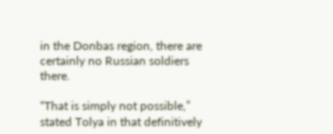in the Donbas region, there are certainly no Russian soldiers there.

“That is simply not possible,” stated Tolya in that definitively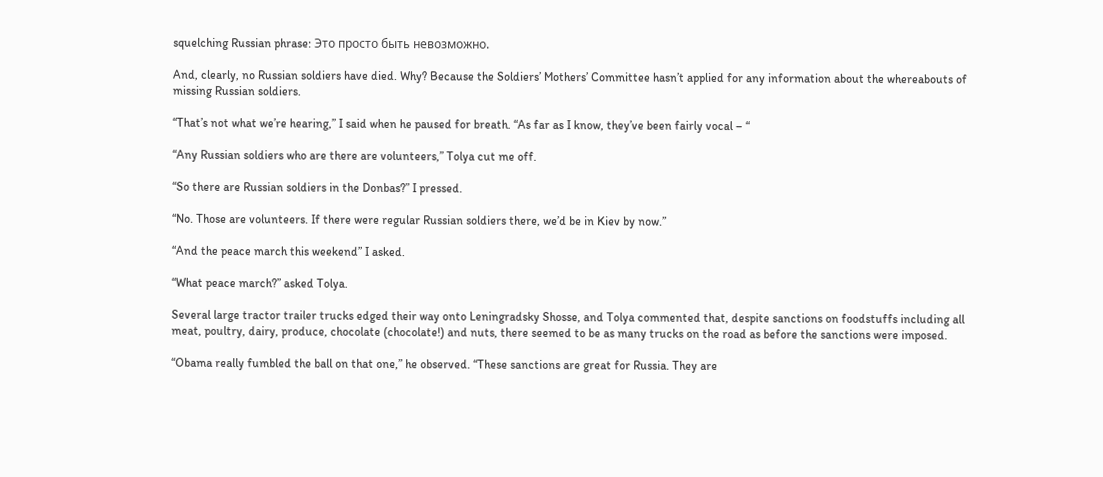squelching Russian phrase: Это просто быть невозможно.

And, clearly, no Russian soldiers have died. Why? Because the Soldiers’ Mothers’ Committee hasn’t applied for any information about the whereabouts of missing Russian soldiers.

“That’s not what we’re hearing,” I said when he paused for breath. “As far as I know, they’ve been fairly vocal – “

“Any Russian soldiers who are there are volunteers,” Tolya cut me off.

“So there are Russian soldiers in the Donbas?” I pressed.

“No. Those are volunteers. If there were regular Russian soldiers there, we’d be in Kiev by now.”

“And the peace march this weekend” I asked.

“What peace march?” asked Tolya.

Several large tractor trailer trucks edged their way onto Leningradsky Shosse, and Tolya commented that, despite sanctions on foodstuffs including all meat, poultry, dairy, produce, chocolate (chocolate!) and nuts, there seemed to be as many trucks on the road as before the sanctions were imposed.

“Obama really fumbled the ball on that one,” he observed. “These sanctions are great for Russia. They are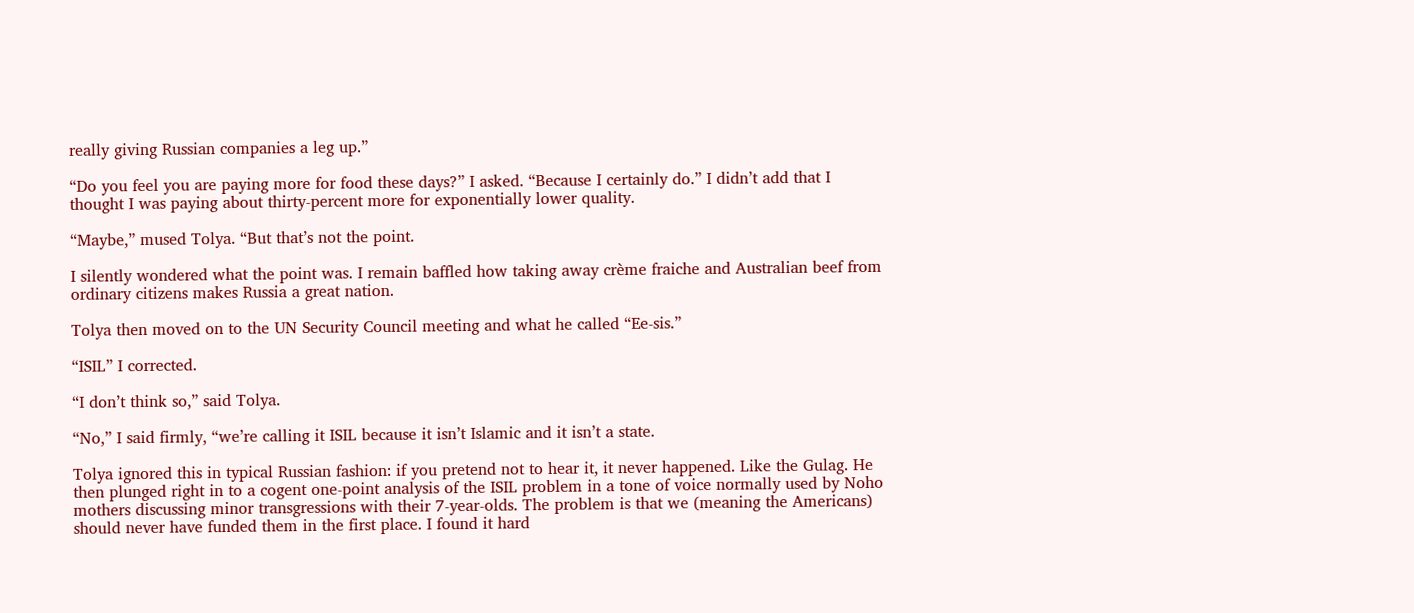really giving Russian companies a leg up.”

“Do you feel you are paying more for food these days?” I asked. “Because I certainly do.” I didn’t add that I thought I was paying about thirty-percent more for exponentially lower quality.

“Maybe,” mused Tolya. “But that’s not the point.

I silently wondered what the point was. I remain baffled how taking away crème fraiche and Australian beef from ordinary citizens makes Russia a great nation.

Tolya then moved on to the UN Security Council meeting and what he called “Ee-sis.”

“ISIL” I corrected.

“I don’t think so,” said Tolya.

“No,” I said firmly, “we’re calling it ISIL because it isn’t Islamic and it isn’t a state.

Tolya ignored this in typical Russian fashion: if you pretend not to hear it, it never happened. Like the Gulag. He then plunged right in to a cogent one-point analysis of the ISIL problem in a tone of voice normally used by Noho mothers discussing minor transgressions with their 7-year-olds. The problem is that we (meaning the Americans) should never have funded them in the first place. I found it hard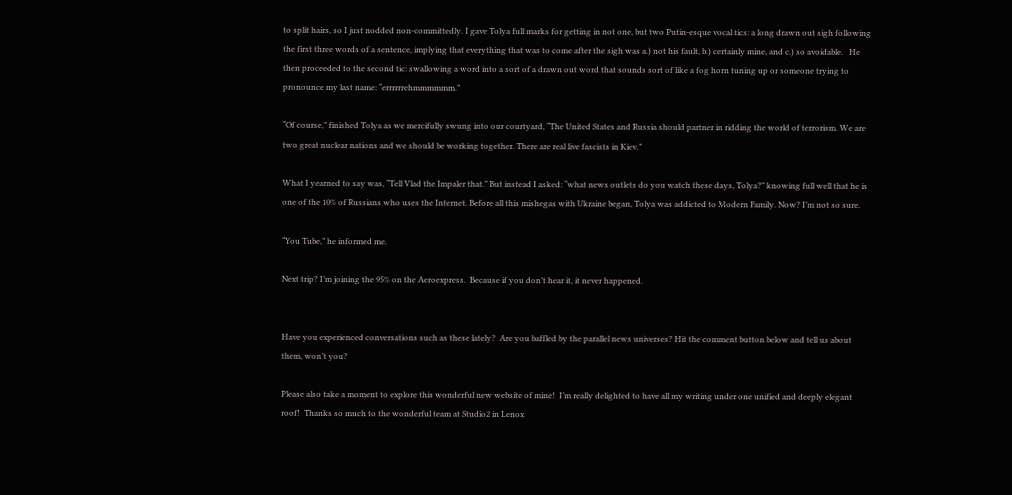to split hairs, so I just nodded non-committedly. I gave Tolya full marks for getting in not one, but two Putin-esque vocal tics: a long drawn out sigh following the first three words of a sentence, implying that everything that was to come after the sigh was a.) not his fault, b.) certainly mine, and c.) so avoidable.   He then proceeded to the second tic: swallowing a word into a sort of a drawn out word that sounds sort of like a fog horn tuning up or someone trying to pronounce my last name: “errrrrrehmmmmmm.”

“Of course,” finished Tolya as we mercifully swung into our courtyard, “The United States and Russia should partner in ridding the world of terrorism. We are two great nuclear nations and we should be working together. There are real live fascists in Kiev.”

What I yearned to say was, “Tell Vlad the Impaler that.” But instead I asked: “what news outlets do you watch these days, Tolya?” knowing full well that he is one of the 10% of Russians who uses the Internet. Before all this mishegas with Ukraine began, Tolya was addicted to Modern Family. Now? I’m not so sure.

“You Tube,” he informed me.

Next trip? I’m joining the 95% on the Aeroexpress.  Because if you don’t hear it, it never happened.


Have you experienced conversations such as these lately?  Are you baffled by the parallel news universes? Hit the comment button below and tell us about them, won’t you?

Please also take a moment to explore this wonderful new website of mine!  I’m really delighted to have all my writing under one unified and deeply elegant roof!  Thanks so much to the wonderful team at Studio2 in Lenox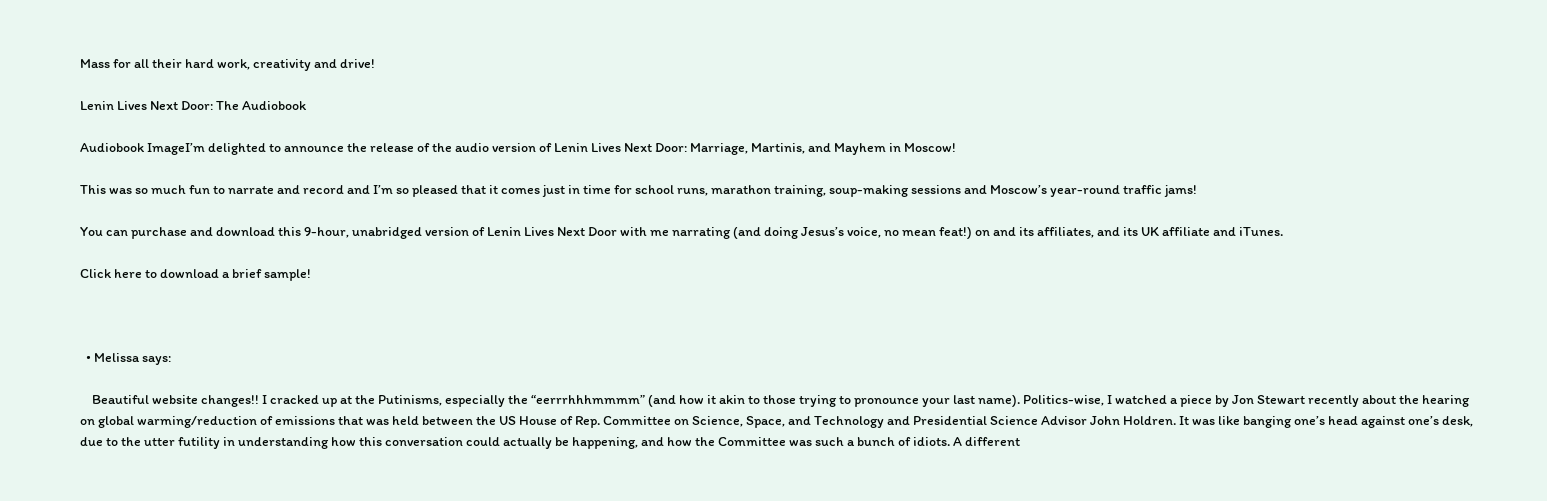Mass for all their hard work, creativity and drive!

Lenin Lives Next Door: The Audiobook

Audiobook ImageI’m delighted to announce the release of the audio version of Lenin Lives Next Door: Marriage, Martinis, and Mayhem in Moscow!

This was so much fun to narrate and record and I’m so pleased that it comes just in time for school runs, marathon training, soup-making sessions and Moscow’s year-round traffic jams!

You can purchase and download this 9-hour, unabridged version of Lenin Lives Next Door with me narrating (and doing Jesus’s voice, no mean feat!) on and its affiliates, and its UK affiliate and iTunes.

Click here to download a brief sample!



  • Melissa says:

    Beautiful website changes!! I cracked up at the Putinisms, especially the “eerrrhhhmmmm” (and how it akin to those trying to pronounce your last name). Politics-wise, I watched a piece by Jon Stewart recently about the hearing on global warming/reduction of emissions that was held between the US House of Rep. Committee on Science, Space, and Technology and Presidential Science Advisor John Holdren. It was like banging one’s head against one’s desk, due to the utter futility in understanding how this conversation could actually be happening, and how the Committee was such a bunch of idiots. A different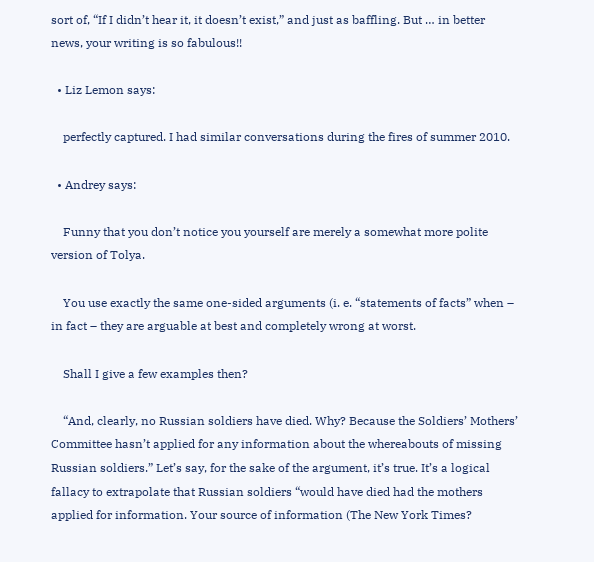sort of, “If I didn’t hear it, it doesn’t exist,” and just as baffling. But … in better news, your writing is so fabulous!!

  • Liz Lemon says:

    perfectly captured. I had similar conversations during the fires of summer 2010.

  • Andrey says:

    Funny that you don’t notice you yourself are merely a somewhat more polite version of Tolya.

    You use exactly the same one-sided arguments (i. e. “statements of facts” when – in fact – they are arguable at best and completely wrong at worst.

    Shall I give a few examples then?

    “And, clearly, no Russian soldiers have died. Why? Because the Soldiers’ Mothers’ Committee hasn’t applied for any information about the whereabouts of missing Russian soldiers.” Let’s say, for the sake of the argument, it’s true. It’s a logical fallacy to extrapolate that Russian soldiers “would have died had the mothers applied for information. Your source of information (The New York Times?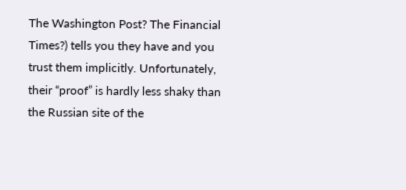The Washington Post? The Financial Times?) tells you they have and you trust them implicitly. Unfortunately, their “proof” is hardly less shaky than the Russian site of the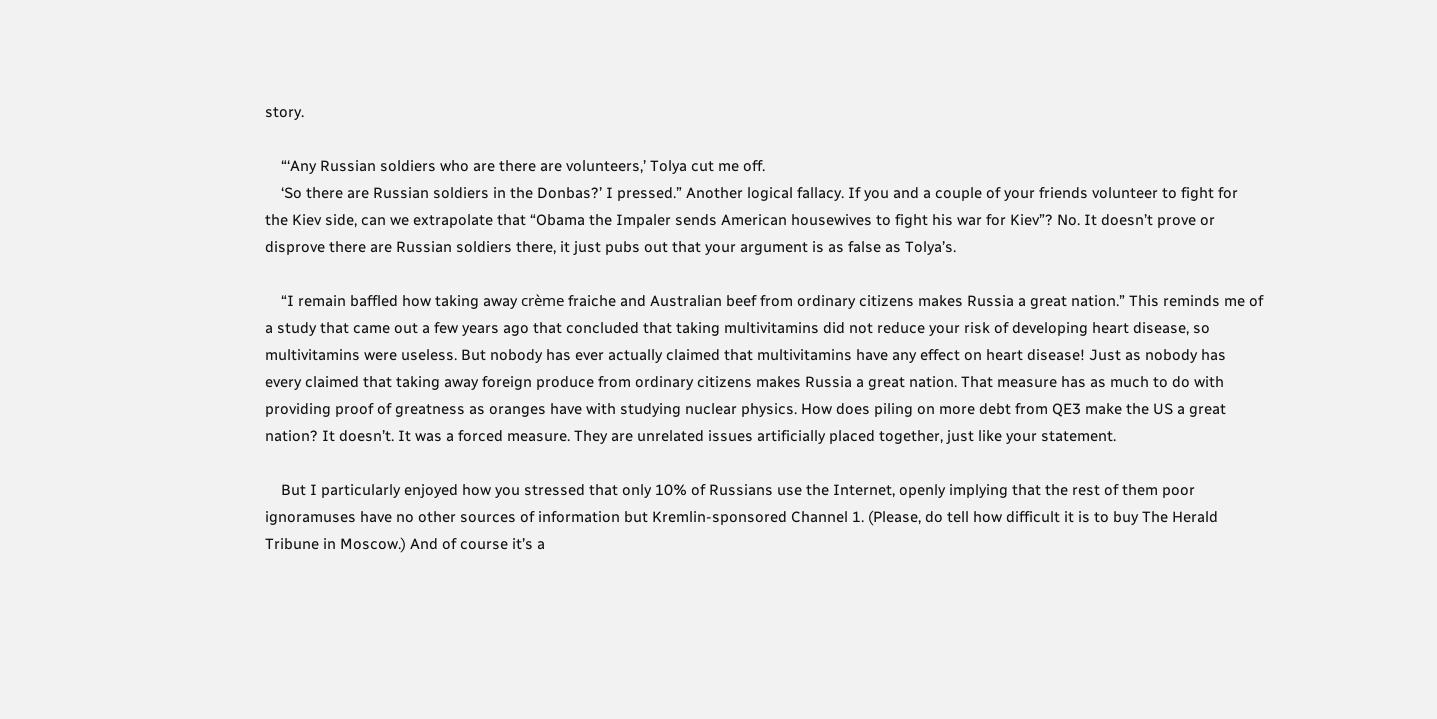story.

    “‘Any Russian soldiers who are there are volunteers,’ Tolya cut me off.
    ‘So there are Russian soldiers in the Donbas?’ I pressed.” Another logical fallacy. If you and a couple of your friends volunteer to fight for the Kiev side, can we extrapolate that “Obama the Impaler sends American housewives to fight his war for Kiev”? No. It doesn’t prove or disprove there are Russian soldiers there, it just pubs out that your argument is as false as Tolya’s.

    “I remain baffled how taking away crème fraiche and Australian beef from ordinary citizens makes Russia a great nation.” This reminds me of a study that came out a few years ago that concluded that taking multivitamins did not reduce your risk of developing heart disease, so multivitamins were useless. But nobody has ever actually claimed that multivitamins have any effect on heart disease! Just as nobody has every claimed that taking away foreign produce from ordinary citizens makes Russia a great nation. That measure has as much to do with providing proof of greatness as oranges have with studying nuclear physics. How does piling on more debt from QE3 make the US a great nation? It doesn’t. It was a forced measure. They are unrelated issues artificially placed together, just like your statement.

    But I particularly enjoyed how you stressed that only 10% of Russians use the Internet, openly implying that the rest of them poor ignoramuses have no other sources of information but Kremlin-sponsored Channel 1. (Please, do tell how difficult it is to buy The Herald Tribune in Moscow.) And of course it’s a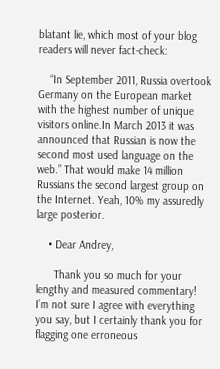blatant lie, which most of your blog readers will never fact-check:

    “In September 2011, Russia overtook Germany on the European market with the highest number of unique visitors online.In March 2013 it was announced that Russian is now the second most used language on the web.” That would make 14 million Russians the second largest group on the Internet. Yeah, 10% my assuredly large posterior.

    • Dear Andrey,

      Thank you so much for your lengthy and measured commentary! I’m not sure I agree with everything you say, but I certainly thank you for flagging one erroneous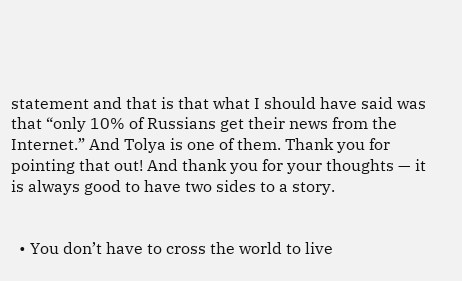statement and that is that what I should have said was that “only 10% of Russians get their news from the Internet.” And Tolya is one of them. Thank you for pointing that out! And thank you for your thoughts — it is always good to have two sides to a story.


  • You don’t have to cross the world to live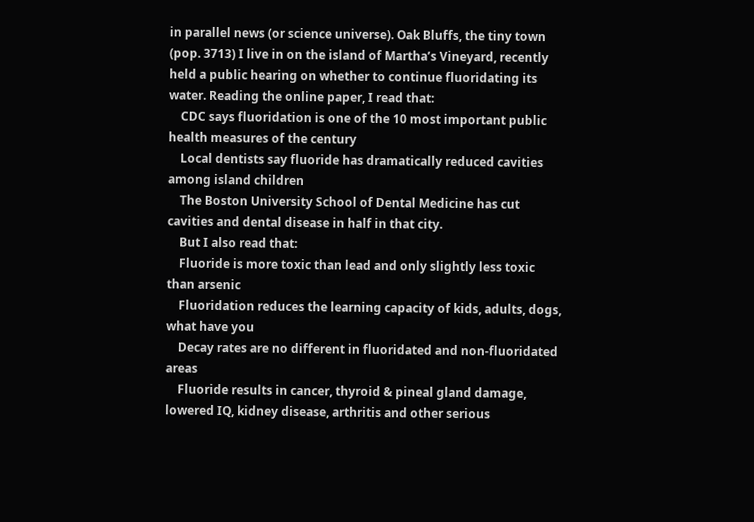in parallel news (or science universe). Oak Bluffs, the tiny town (pop. 3713) I live in on the island of Martha’s Vineyard, recently held a public hearing on whether to continue fluoridating its water. Reading the online paper, I read that:
    CDC says fluoridation is one of the 10 most important public health measures of the century
    Local dentists say fluoride has dramatically reduced cavities among island children
    The Boston University School of Dental Medicine has cut cavities and dental disease in half in that city.
    But I also read that:
    Fluoride is more toxic than lead and only slightly less toxic than arsenic
    Fluoridation reduces the learning capacity of kids, adults, dogs, what have you
    Decay rates are no different in fluoridated and non-fluoridated areas
    Fluoride results in cancer, thyroid & pineal gland damage, lowered IQ, kidney disease, arthritis and other serious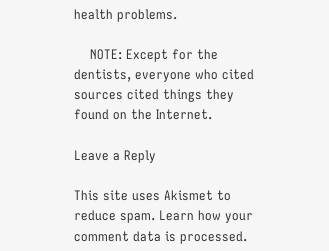health problems.

    NOTE: Except for the dentists, everyone who cited sources cited things they found on the Internet.

Leave a Reply

This site uses Akismet to reduce spam. Learn how your comment data is processed.